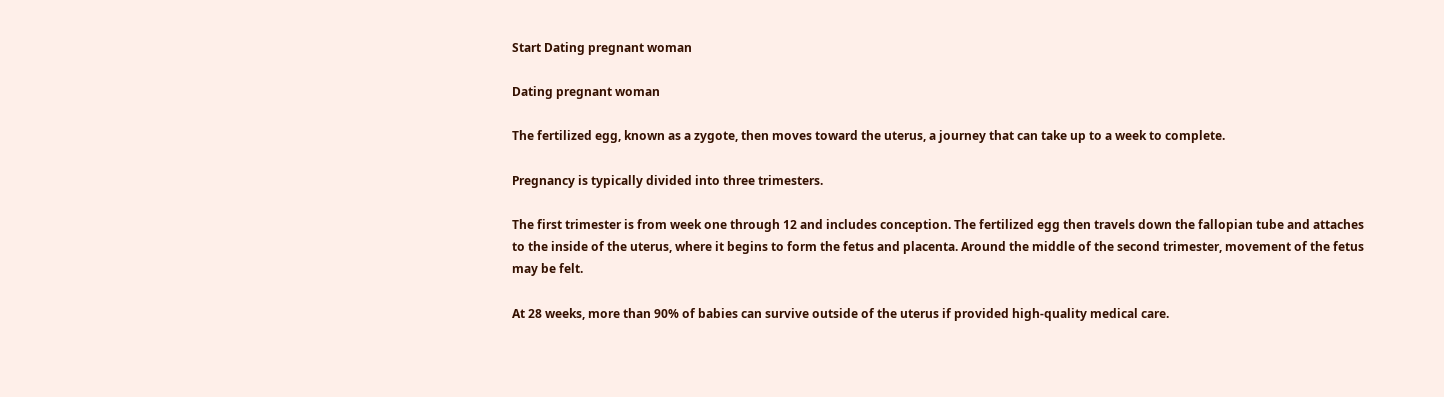Start Dating pregnant woman

Dating pregnant woman

The fertilized egg, known as a zygote, then moves toward the uterus, a journey that can take up to a week to complete.

Pregnancy is typically divided into three trimesters.

The first trimester is from week one through 12 and includes conception. The fertilized egg then travels down the fallopian tube and attaches to the inside of the uterus, where it begins to form the fetus and placenta. Around the middle of the second trimester, movement of the fetus may be felt.

At 28 weeks, more than 90% of babies can survive outside of the uterus if provided high-quality medical care.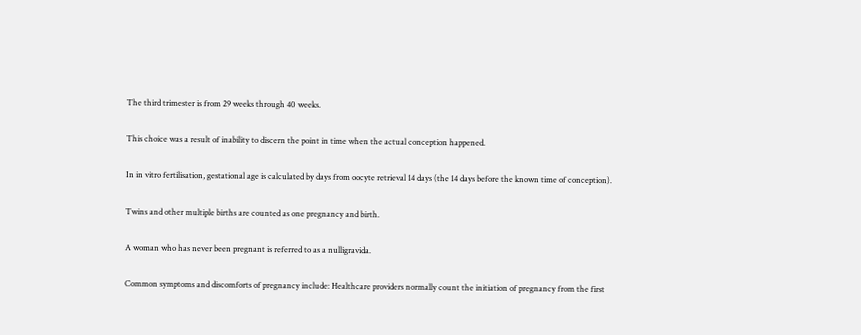The third trimester is from 29 weeks through 40 weeks.

This choice was a result of inability to discern the point in time when the actual conception happened.

In in vitro fertilisation, gestational age is calculated by days from oocyte retrieval 14 days (the 14 days before the known time of conception).

Twins and other multiple births are counted as one pregnancy and birth.

A woman who has never been pregnant is referred to as a nulligravida.

Common symptoms and discomforts of pregnancy include: Healthcare providers normally count the initiation of pregnancy from the first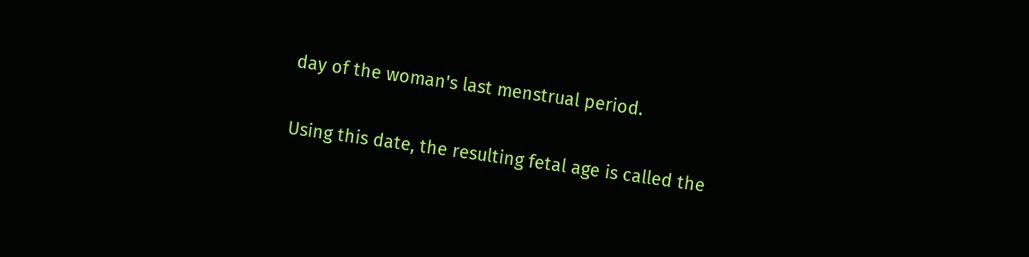day of the woman's last menstrual period.

Using this date, the resulting fetal age is called the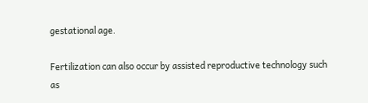gestational age.

Fertilization can also occur by assisted reproductive technology such as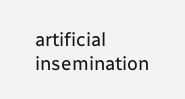artificial insemination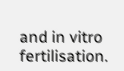and in vitro fertilisation.